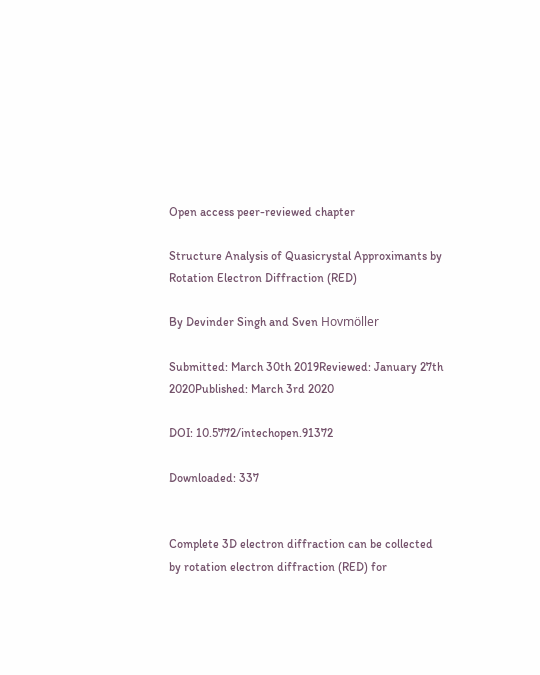Open access peer-reviewed chapter

Structure Analysis of Quasicrystal Approximants by Rotation Electron Diffraction (RED)

By Devinder Singh and Sven Hovmöller

Submitted: March 30th 2019Reviewed: January 27th 2020Published: March 3rd 2020

DOI: 10.5772/intechopen.91372

Downloaded: 337


Complete 3D electron diffraction can be collected by rotation electron diffraction (RED) for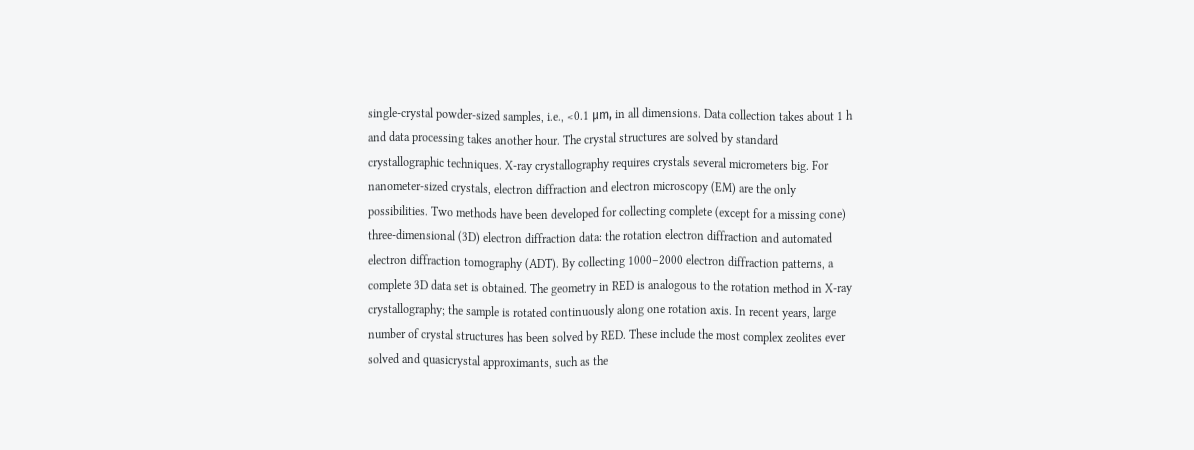single-crystal powder-sized samples, i.e., <0.1 μm, in all dimensions. Data collection takes about 1 h and data processing takes another hour. The crystal structures are solved by standard crystallographic techniques. X-ray crystallography requires crystals several micrometers big. For nanometer-sized crystals, electron diffraction and electron microscopy (EM) are the only possibilities. Two methods have been developed for collecting complete (except for a missing cone) three-dimensional (3D) electron diffraction data: the rotation electron diffraction and automated electron diffraction tomography (ADT). By collecting 1000–2000 electron diffraction patterns, a complete 3D data set is obtained. The geometry in RED is analogous to the rotation method in X-ray crystallography; the sample is rotated continuously along one rotation axis. In recent years, large number of crystal structures has been solved by RED. These include the most complex zeolites ever solved and quasicrystal approximants, such as the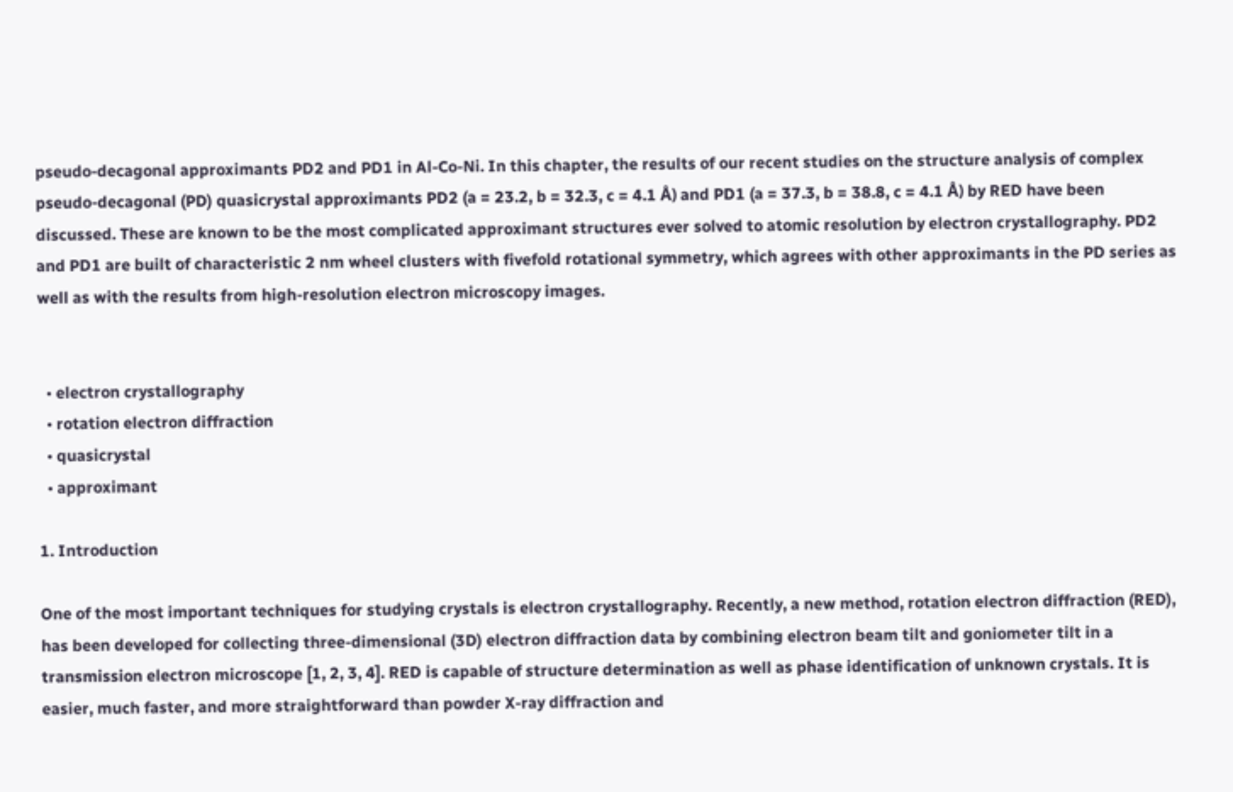pseudo-decagonal approximants PD2 and PD1 in Al-Co-Ni. In this chapter, the results of our recent studies on the structure analysis of complex pseudo-decagonal (PD) quasicrystal approximants PD2 (a = 23.2, b = 32.3, c = 4.1 Å) and PD1 (a = 37.3, b = 38.8, c = 4.1 Å) by RED have been discussed. These are known to be the most complicated approximant structures ever solved to atomic resolution by electron crystallography. PD2 and PD1 are built of characteristic 2 nm wheel clusters with fivefold rotational symmetry, which agrees with other approximants in the PD series as well as with the results from high-resolution electron microscopy images.


  • electron crystallography
  • rotation electron diffraction
  • quasicrystal
  • approximant

1. Introduction

One of the most important techniques for studying crystals is electron crystallography. Recently, a new method, rotation electron diffraction (RED), has been developed for collecting three-dimensional (3D) electron diffraction data by combining electron beam tilt and goniometer tilt in a transmission electron microscope [1, 2, 3, 4]. RED is capable of structure determination as well as phase identification of unknown crystals. It is easier, much faster, and more straightforward than powder X-ray diffraction and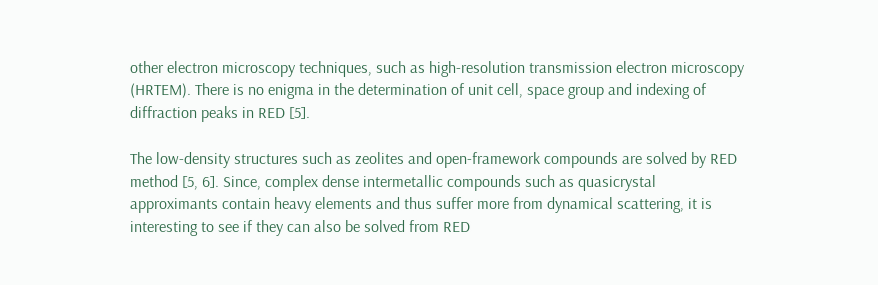other electron microscopy techniques, such as high-resolution transmission electron microscopy (HRTEM). There is no enigma in the determination of unit cell, space group and indexing of diffraction peaks in RED [5].

The low-density structures such as zeolites and open-framework compounds are solved by RED method [5, 6]. Since, complex dense intermetallic compounds such as quasicrystal approximants contain heavy elements and thus suffer more from dynamical scattering, it is interesting to see if they can also be solved from RED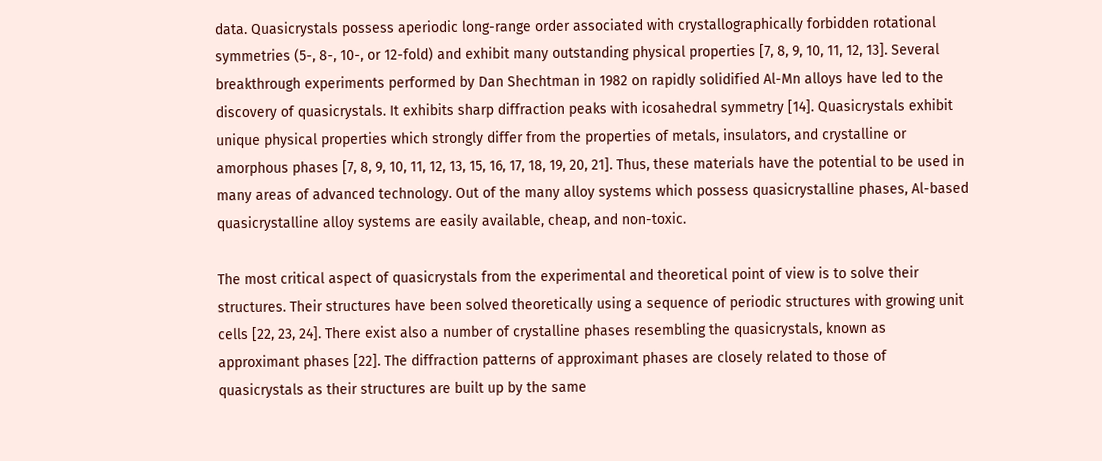data. Quasicrystals possess aperiodic long-range order associated with crystallographically forbidden rotational symmetries (5-, 8-, 10-, or 12-fold) and exhibit many outstanding physical properties [7, 8, 9, 10, 11, 12, 13]. Several breakthrough experiments performed by Dan Shechtman in 1982 on rapidly solidified Al-Mn alloys have led to the discovery of quasicrystals. It exhibits sharp diffraction peaks with icosahedral symmetry [14]. Quasicrystals exhibit unique physical properties which strongly differ from the properties of metals, insulators, and crystalline or amorphous phases [7, 8, 9, 10, 11, 12, 13, 15, 16, 17, 18, 19, 20, 21]. Thus, these materials have the potential to be used in many areas of advanced technology. Out of the many alloy systems which possess quasicrystalline phases, Al-based quasicrystalline alloy systems are easily available, cheap, and non-toxic.

The most critical aspect of quasicrystals from the experimental and theoretical point of view is to solve their structures. Their structures have been solved theoretically using a sequence of periodic structures with growing unit cells [22, 23, 24]. There exist also a number of crystalline phases resembling the quasicrystals, known as approximant phases [22]. The diffraction patterns of approximant phases are closely related to those of quasicrystals as their structures are built up by the same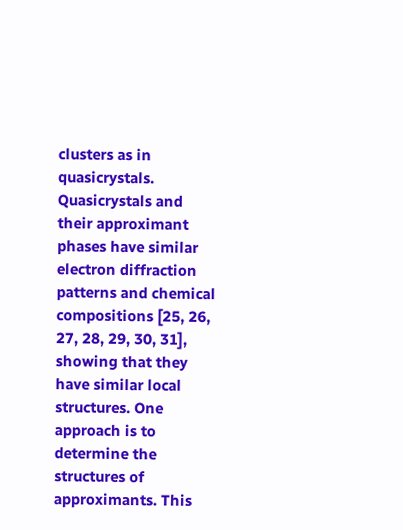clusters as in quasicrystals. Quasicrystals and their approximant phases have similar electron diffraction patterns and chemical compositions [25, 26, 27, 28, 29, 30, 31], showing that they have similar local structures. One approach is to determine the structures of approximants. This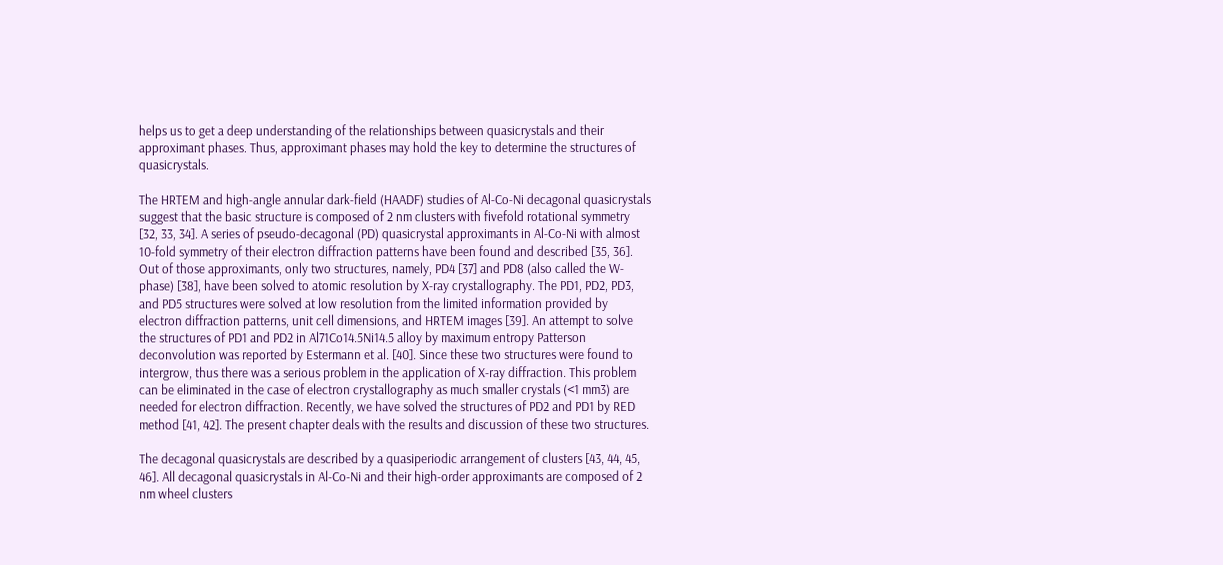helps us to get a deep understanding of the relationships between quasicrystals and their approximant phases. Thus, approximant phases may hold the key to determine the structures of quasicrystals.

The HRTEM and high-angle annular dark-field (HAADF) studies of Al-Co-Ni decagonal quasicrystals suggest that the basic structure is composed of 2 nm clusters with fivefold rotational symmetry [32, 33, 34]. A series of pseudo-decagonal (PD) quasicrystal approximants in Al-Co-Ni with almost 10-fold symmetry of their electron diffraction patterns have been found and described [35, 36]. Out of those approximants, only two structures, namely, PD4 [37] and PD8 (also called the W-phase) [38], have been solved to atomic resolution by X-ray crystallography. The PD1, PD2, PD3, and PD5 structures were solved at low resolution from the limited information provided by electron diffraction patterns, unit cell dimensions, and HRTEM images [39]. An attempt to solve the structures of PD1 and PD2 in Al71Co14.5Ni14.5 alloy by maximum entropy Patterson deconvolution was reported by Estermann et al. [40]. Since these two structures were found to intergrow, thus there was a serious problem in the application of X-ray diffraction. This problem can be eliminated in the case of electron crystallography as much smaller crystals (<1 mm3) are needed for electron diffraction. Recently, we have solved the structures of PD2 and PD1 by RED method [41, 42]. The present chapter deals with the results and discussion of these two structures.

The decagonal quasicrystals are described by a quasiperiodic arrangement of clusters [43, 44, 45, 46]. All decagonal quasicrystals in Al-Co-Ni and their high-order approximants are composed of 2 nm wheel clusters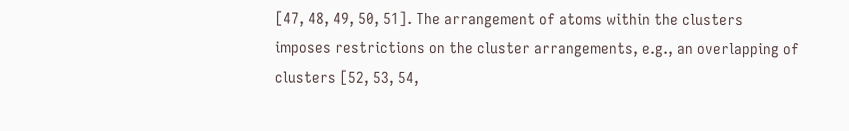[47, 48, 49, 50, 51]. The arrangement of atoms within the clusters imposes restrictions on the cluster arrangements, e.g., an overlapping of clusters [52, 53, 54,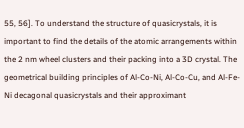55, 56]. To understand the structure of quasicrystals, it is important to find the details of the atomic arrangements within the 2 nm wheel clusters and their packing into a 3D crystal. The geometrical building principles of Al-Co-Ni, Al-Co-Cu, and Al-Fe-Ni decagonal quasicrystals and their approximant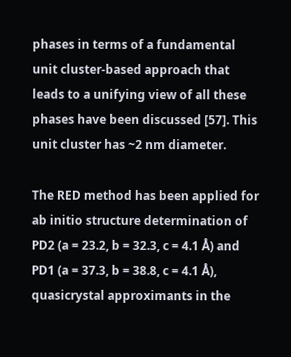phases in terms of a fundamental unit cluster-based approach that leads to a unifying view of all these phases have been discussed [57]. This unit cluster has ~2 nm diameter.

The RED method has been applied for ab initio structure determination of PD2 (a = 23.2, b = 32.3, c = 4.1 Å) and PD1 (a = 37.3, b = 38.8, c = 4.1 Å), quasicrystal approximants in the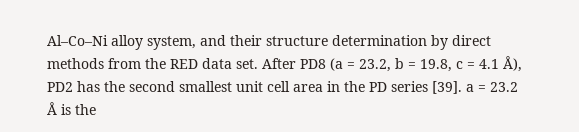Al–Co–Ni alloy system, and their structure determination by direct methods from the RED data set. After PD8 (a = 23.2, b = 19.8, c = 4.1 Å), PD2 has the second smallest unit cell area in the PD series [39]. a = 23.2 Å is the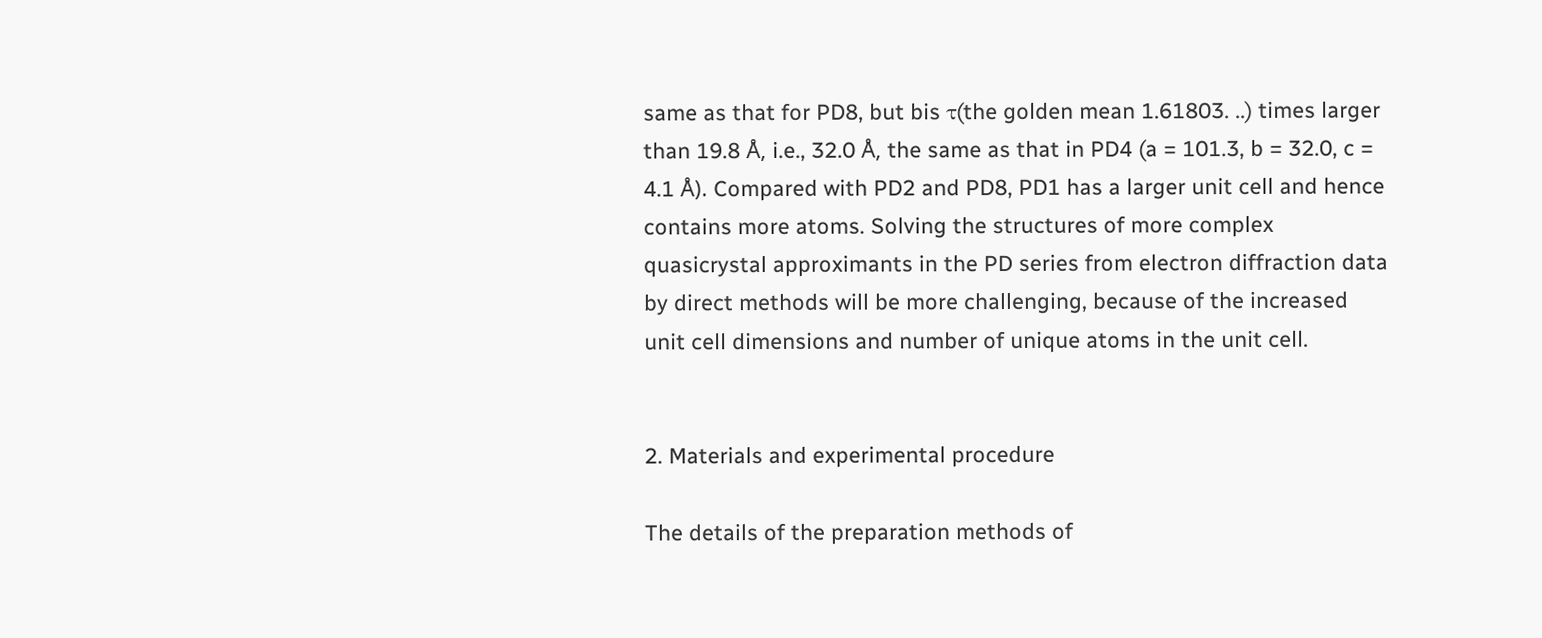same as that for PD8, but bis τ(the golden mean 1.61803. ..) times larger than 19.8 Å, i.e., 32.0 Å, the same as that in PD4 (a = 101.3, b = 32.0, c = 4.1 Å). Compared with PD2 and PD8, PD1 has a larger unit cell and hence contains more atoms. Solving the structures of more complex quasicrystal approximants in the PD series from electron diffraction data by direct methods will be more challenging, because of the increased unit cell dimensions and number of unique atoms in the unit cell.


2. Materials and experimental procedure

The details of the preparation methods of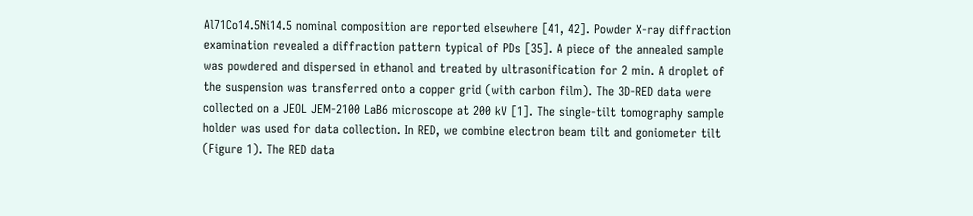Al71Co14.5Ni14.5 nominal composition are reported elsewhere [41, 42]. Powder X-ray diffraction examination revealed a diffraction pattern typical of PDs [35]. A piece of the annealed sample was powdered and dispersed in ethanol and treated by ultrasonification for 2 min. A droplet of the suspension was transferred onto a copper grid (with carbon film). The 3D-RED data were collected on a JEOL JEM-2100 LaB6 microscope at 200 kV [1]. The single-tilt tomography sample holder was used for data collection. In RED, we combine electron beam tilt and goniometer tilt (Figure 1). The RED data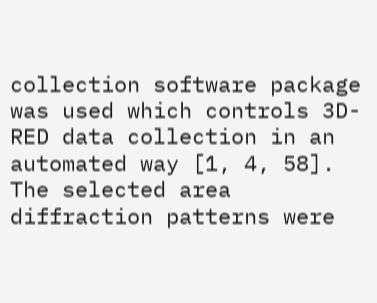collection software package was used which controls 3D-RED data collection in an automated way [1, 4, 58]. The selected area diffraction patterns were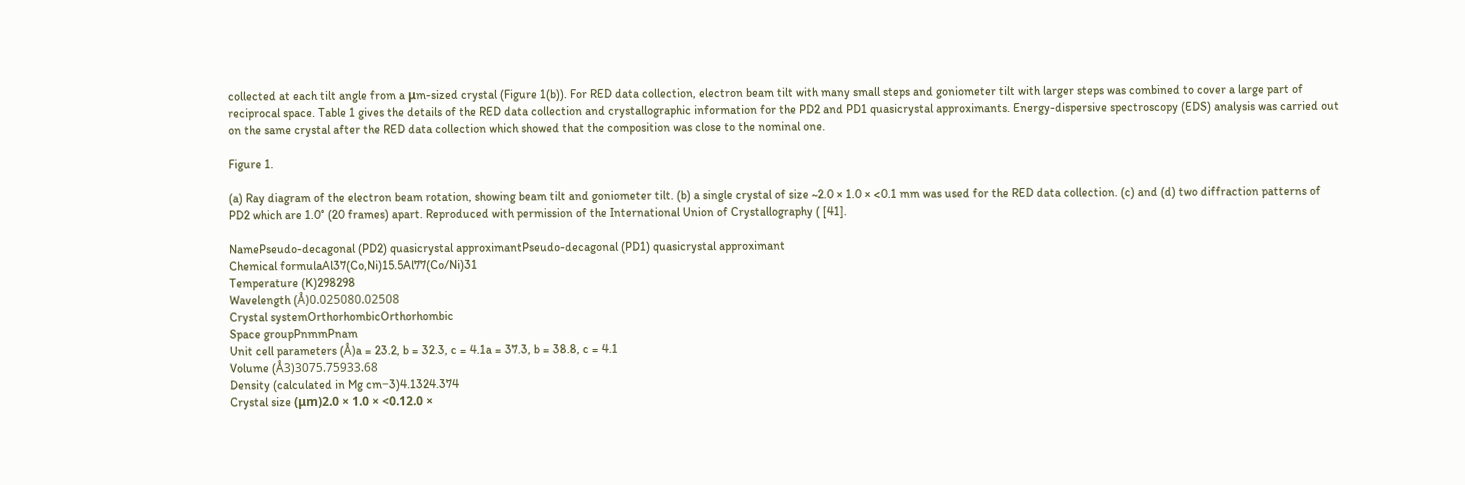collected at each tilt angle from a μm-sized crystal (Figure 1(b)). For RED data collection, electron beam tilt with many small steps and goniometer tilt with larger steps was combined to cover a large part of reciprocal space. Table 1 gives the details of the RED data collection and crystallographic information for the PD2 and PD1 quasicrystal approximants. Energy-dispersive spectroscopy (EDS) analysis was carried out on the same crystal after the RED data collection which showed that the composition was close to the nominal one.

Figure 1.

(a) Ray diagram of the electron beam rotation, showing beam tilt and goniometer tilt. (b) a single crystal of size ~2.0 × 1.0 × <0.1 mm was used for the RED data collection. (c) and (d) two diffraction patterns of PD2 which are 1.0° (20 frames) apart. Reproduced with permission of the International Union of Crystallography ( [41].

NamePseudo-decagonal (PD2) quasicrystal approximantPseudo-decagonal (PD1) quasicrystal approximant
Chemical formulaAl37(Co,Ni)15.5Al77(Co/Ni)31
Temperature (K)298298
Wavelength (Å)0.025080.02508
Crystal systemOrthorhombicOrthorhombic
Space groupPnmmPnam
Unit cell parameters (Å)a = 23.2, b = 32.3, c = 4.1a = 37.3, b = 38.8, c = 4.1
Volume (Å3)3075.75933.68
Density (calculated in Mg cm−3)4.1324.374
Crystal size (μm)2.0 × 1.0 × <0.12.0 ×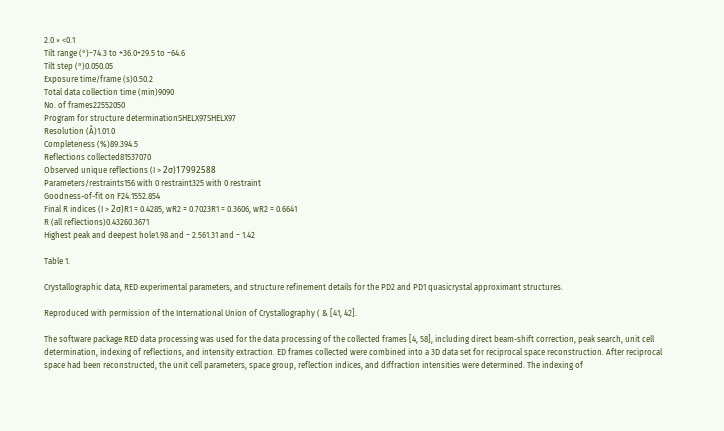2.0 × <0.1
Tilt range (°)−74.3 to +36.0+29.5 to −64.6
Tilt step (°)0.050.05
Exposure time/frame (s)0.50.2
Total data collection time (min)9090
No. of frames22552050
Program for structure determinationSHELX97SHELX97
Resolution (Å)1.01.0
Completeness (%)89.394.5
Reflections collected81537070
Observed unique reflections (I > 2σ)17992588
Parameters/restraints156 with 0 restraint325 with 0 restraint
Goodness-of-fit on F24.1552.854
Final R indices (I > 2σ)R1 = 0.4285, wR2 = 0.7023R1 = 0.3606, wR2 = 0.6641
R (all reflections)0.43260.3671
Highest peak and deepest hole1.98 and − 2.561.31 and − 1.42

Table 1.

Crystallographic data, RED experimental parameters, and structure refinement details for the PD2 and PD1 quasicrystal approximant structures.

Reproduced with permission of the International Union of Crystallography ( & [41, 42].

The software package RED data processing was used for the data processing of the collected frames [4, 58], including direct beam-shift correction, peak search, unit cell determination, indexing of reflections, and intensity extraction. ED frames collected were combined into a 3D data set for reciprocal space reconstruction. After reciprocal space had been reconstructed, the unit cell parameters, space group, reflection indices, and diffraction intensities were determined. The indexing of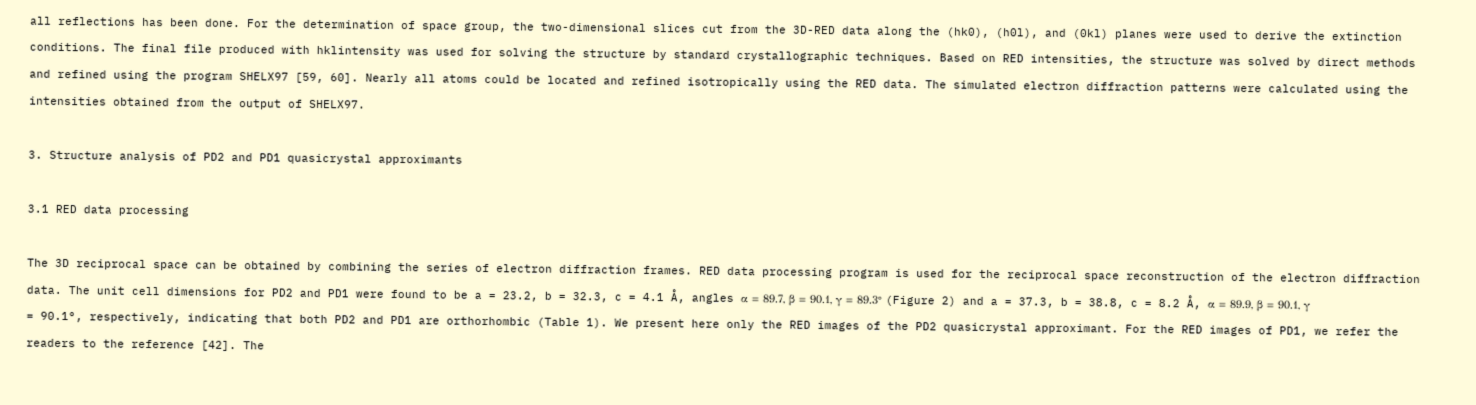all reflections has been done. For the determination of space group, the two-dimensional slices cut from the 3D-RED data along the (hk0), (h0l), and (0kl) planes were used to derive the extinction conditions. The final file produced with hklintensity was used for solving the structure by standard crystallographic techniques. Based on RED intensities, the structure was solved by direct methods and refined using the program SHELX97 [59, 60]. Nearly all atoms could be located and refined isotropically using the RED data. The simulated electron diffraction patterns were calculated using the intensities obtained from the output of SHELX97.

3. Structure analysis of PD2 and PD1 quasicrystal approximants

3.1 RED data processing

The 3D reciprocal space can be obtained by combining the series of electron diffraction frames. RED data processing program is used for the reciprocal space reconstruction of the electron diffraction data. The unit cell dimensions for PD2 and PD1 were found to be a = 23.2, b = 32.3, c = 4.1 Å, angles α = 89.7, β = 90.1, γ = 89.3° (Figure 2) and a = 37.3, b = 38.8, c = 8.2 Å, α = 89.9, β = 90.1, γ = 90.1°, respectively, indicating that both PD2 and PD1 are orthorhombic (Table 1). We present here only the RED images of the PD2 quasicrystal approximant. For the RED images of PD1, we refer the readers to the reference [42]. The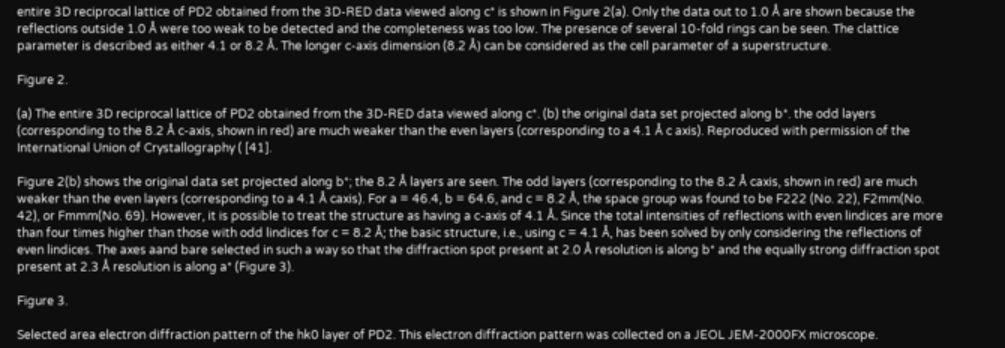entire 3D reciprocal lattice of PD2 obtained from the 3D-RED data viewed along c* is shown in Figure 2(a). Only the data out to 1.0 Å are shown because the reflections outside 1.0 Å were too weak to be detected and the completeness was too low. The presence of several 10-fold rings can be seen. The clattice parameter is described as either 4.1 or 8.2 Å. The longer c-axis dimension (8.2 Å) can be considered as the cell parameter of a superstructure.

Figure 2.

(a) The entire 3D reciprocal lattice of PD2 obtained from the 3D-RED data viewed along c*. (b) the original data set projected along b*. the odd layers (corresponding to the 8.2 Å c-axis, shown in red) are much weaker than the even layers (corresponding to a 4.1 Å c axis). Reproduced with permission of the International Union of Crystallography ( [41].

Figure 2(b) shows the original data set projected along b*; the 8.2 Å layers are seen. The odd layers (corresponding to the 8.2 Å caxis, shown in red) are much weaker than the even layers (corresponding to a 4.1 Å caxis). For a = 46.4, b = 64.6, and c = 8.2 Å, the space group was found to be F222 (No. 22), F2mm(No. 42), or Fmmm(No. 69). However, it is possible to treat the structure as having a c-axis of 4.1 Å. Since the total intensities of reflections with even lindices are more than four times higher than those with odd lindices for c = 8.2 Å; the basic structure, i.e., using c = 4.1 Å, has been solved by only considering the reflections of even lindices. The axes aand bare selected in such a way so that the diffraction spot present at 2.0 Å resolution is along b* and the equally strong diffraction spot present at 2.3 Å resolution is along a* (Figure 3).

Figure 3.

Selected area electron diffraction pattern of the hk0 layer of PD2. This electron diffraction pattern was collected on a JEOL JEM-2000FX microscope.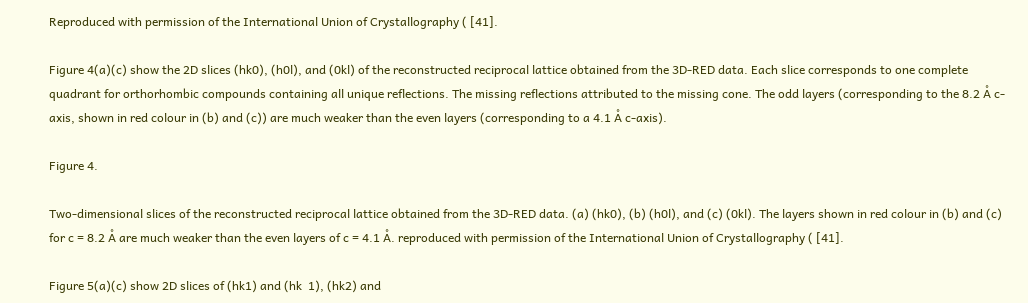Reproduced with permission of the International Union of Crystallography ( [41].

Figure 4(a)(c) show the 2D slices (hk0), (h0l), and (0kl) of the reconstructed reciprocal lattice obtained from the 3D-RED data. Each slice corresponds to one complete quadrant for orthorhombic compounds containing all unique reflections. The missing reflections attributed to the missing cone. The odd layers (corresponding to the 8.2 Å c-axis, shown in red colour in (b) and (c)) are much weaker than the even layers (corresponding to a 4.1 Å c-axis).

Figure 4.

Two-dimensional slices of the reconstructed reciprocal lattice obtained from the 3D-RED data. (a) (hk0), (b) (h0l), and (c) (0kl). The layers shown in red colour in (b) and (c) for c = 8.2 Å are much weaker than the even layers of c = 4.1 Å. reproduced with permission of the International Union of Crystallography ( [41].

Figure 5(a)(c) show 2D slices of (hk1) and (hk  1), (hk2) and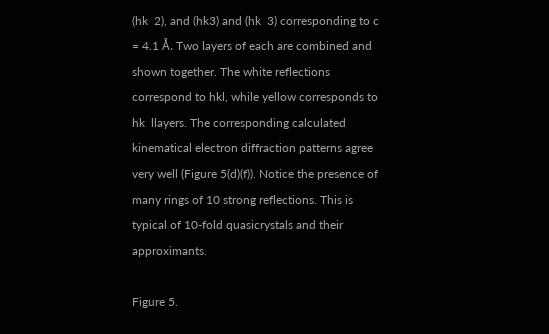(hk  2), and (hk3) and (hk  3) corresponding to c = 4.1 Å. Two layers of each are combined and shown together. The white reflections correspond to hkl, while yellow corresponds to hk  llayers. The corresponding calculated kinematical electron diffraction patterns agree very well (Figure 5(d)(f)). Notice the presence of many rings of 10 strong reflections. This is typical of 10-fold quasicrystals and their approximants.

Figure 5.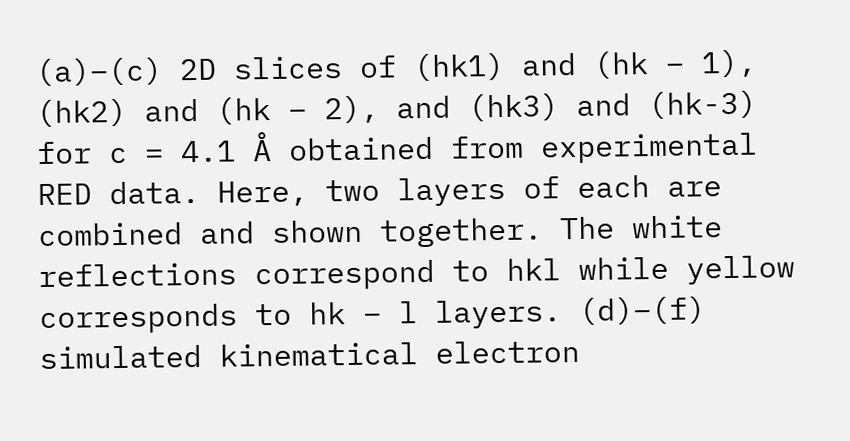(a)–(c) 2D slices of (hk1) and (hk − 1), (hk2) and (hk − 2), and (hk3) and (hk-3) for c = 4.1 Å obtained from experimental RED data. Here, two layers of each are combined and shown together. The white reflections correspond to hkl while yellow corresponds to hk − l layers. (d)–(f) simulated kinematical electron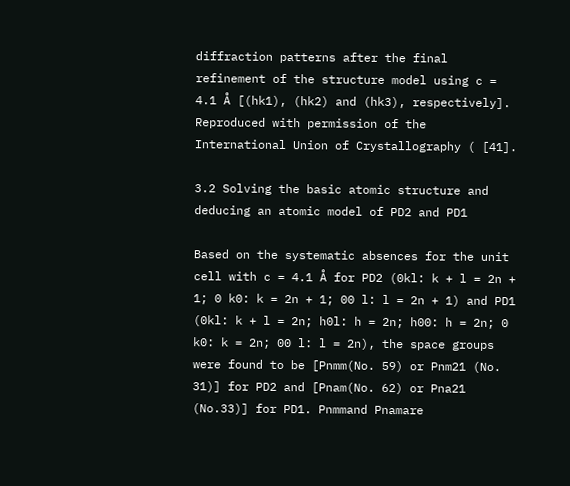diffraction patterns after the final refinement of the structure model using c = 4.1 Å [(hk1), (hk2) and (hk3), respectively]. Reproduced with permission of the International Union of Crystallography ( [41].

3.2 Solving the basic atomic structure and deducing an atomic model of PD2 and PD1

Based on the systematic absences for the unit cell with c = 4.1 Å for PD2 (0kl: k + l = 2n + 1; 0 k0: k = 2n + 1; 00 l: l = 2n + 1) and PD1 (0kl: k + l = 2n; h0l: h = 2n; h00: h = 2n; 0 k0: k = 2n; 00 l: l = 2n), the space groups were found to be [Pnmm(No. 59) or Pnm21 (No. 31)] for PD2 and [Pnam(No. 62) or Pna21 (No.33)] for PD1. Pnmmand Pnamare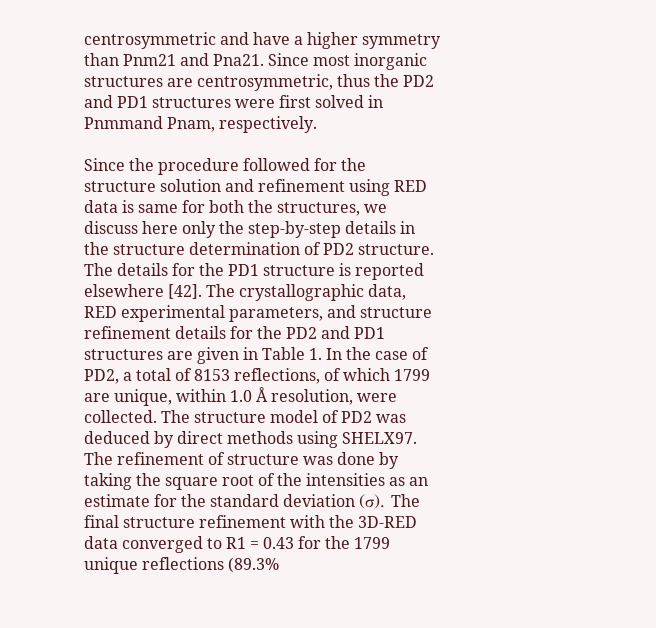centrosymmetric and have a higher symmetry than Pnm21 and Pna21. Since most inorganic structures are centrosymmetric, thus the PD2 and PD1 structures were first solved in Pnmmand Pnam, respectively.

Since the procedure followed for the structure solution and refinement using RED data is same for both the structures, we discuss here only the step-by-step details in the structure determination of PD2 structure. The details for the PD1 structure is reported elsewhere [42]. The crystallographic data, RED experimental parameters, and structure refinement details for the PD2 and PD1 structures are given in Table 1. In the case of PD2, a total of 8153 reflections, of which 1799 are unique, within 1.0 Å resolution, were collected. The structure model of PD2 was deduced by direct methods using SHELX97. The refinement of structure was done by taking the square root of the intensities as an estimate for the standard deviation (σ). The final structure refinement with the 3D-RED data converged to R1 = 0.43 for the 1799 unique reflections (89.3%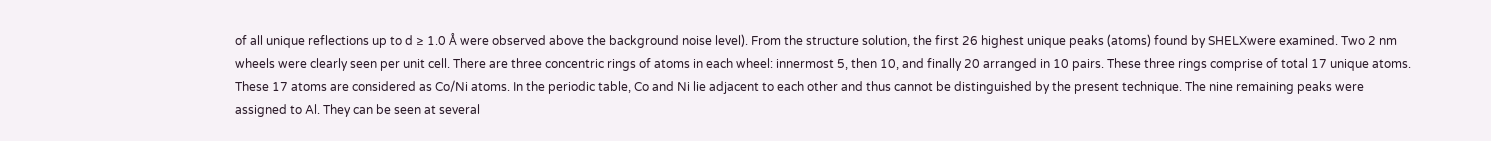of all unique reflections up to d ≥ 1.0 Å were observed above the background noise level). From the structure solution, the first 26 highest unique peaks (atoms) found by SHELXwere examined. Two 2 nm wheels were clearly seen per unit cell. There are three concentric rings of atoms in each wheel: innermost 5, then 10, and finally 20 arranged in 10 pairs. These three rings comprise of total 17 unique atoms. These 17 atoms are considered as Co/Ni atoms. In the periodic table, Co and Ni lie adjacent to each other and thus cannot be distinguished by the present technique. The nine remaining peaks were assigned to Al. They can be seen at several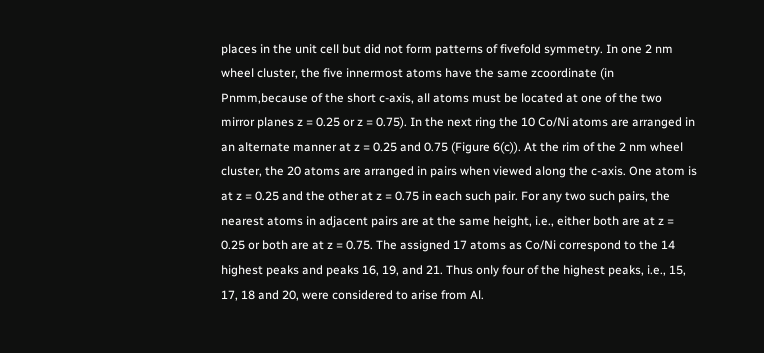places in the unit cell but did not form patterns of fivefold symmetry. In one 2 nm wheel cluster, the five innermost atoms have the same zcoordinate (in Pnmm,because of the short c-axis, all atoms must be located at one of the two mirror planes z = 0.25 or z = 0.75). In the next ring the 10 Co/Ni atoms are arranged in an alternate manner at z = 0.25 and 0.75 (Figure 6(c)). At the rim of the 2 nm wheel cluster, the 20 atoms are arranged in pairs when viewed along the c-axis. One atom is at z = 0.25 and the other at z = 0.75 in each such pair. For any two such pairs, the nearest atoms in adjacent pairs are at the same height, i.e., either both are at z = 0.25 or both are at z = 0.75. The assigned 17 atoms as Co/Ni correspond to the 14 highest peaks and peaks 16, 19, and 21. Thus only four of the highest peaks, i.e., 15, 17, 18 and 20, were considered to arise from Al.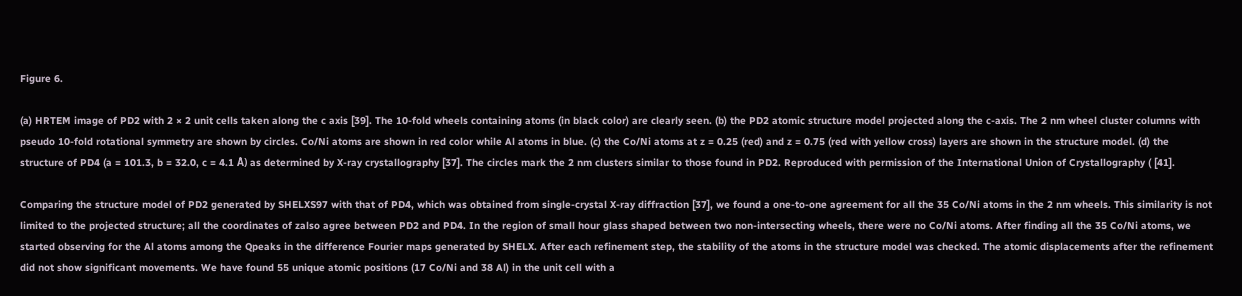Figure 6.

(a) HRTEM image of PD2 with 2 × 2 unit cells taken along the c axis [39]. The 10-fold wheels containing atoms (in black color) are clearly seen. (b) the PD2 atomic structure model projected along the c-axis. The 2 nm wheel cluster columns with pseudo 10-fold rotational symmetry are shown by circles. Co/Ni atoms are shown in red color while Al atoms in blue. (c) the Co/Ni atoms at z = 0.25 (red) and z = 0.75 (red with yellow cross) layers are shown in the structure model. (d) the structure of PD4 (a = 101.3, b = 32.0, c = 4.1 Å) as determined by X-ray crystallography [37]. The circles mark the 2 nm clusters similar to those found in PD2. Reproduced with permission of the International Union of Crystallography ( [41].

Comparing the structure model of PD2 generated by SHELXS97 with that of PD4, which was obtained from single-crystal X-ray diffraction [37], we found a one-to-one agreement for all the 35 Co/Ni atoms in the 2 nm wheels. This similarity is not limited to the projected structure; all the coordinates of zalso agree between PD2 and PD4. In the region of small hour glass shaped between two non-intersecting wheels, there were no Co/Ni atoms. After finding all the 35 Co/Ni atoms, we started observing for the Al atoms among the Qpeaks in the difference Fourier maps generated by SHELX. After each refinement step, the stability of the atoms in the structure model was checked. The atomic displacements after the refinement did not show significant movements. We have found 55 unique atomic positions (17 Co/Ni and 38 Al) in the unit cell with a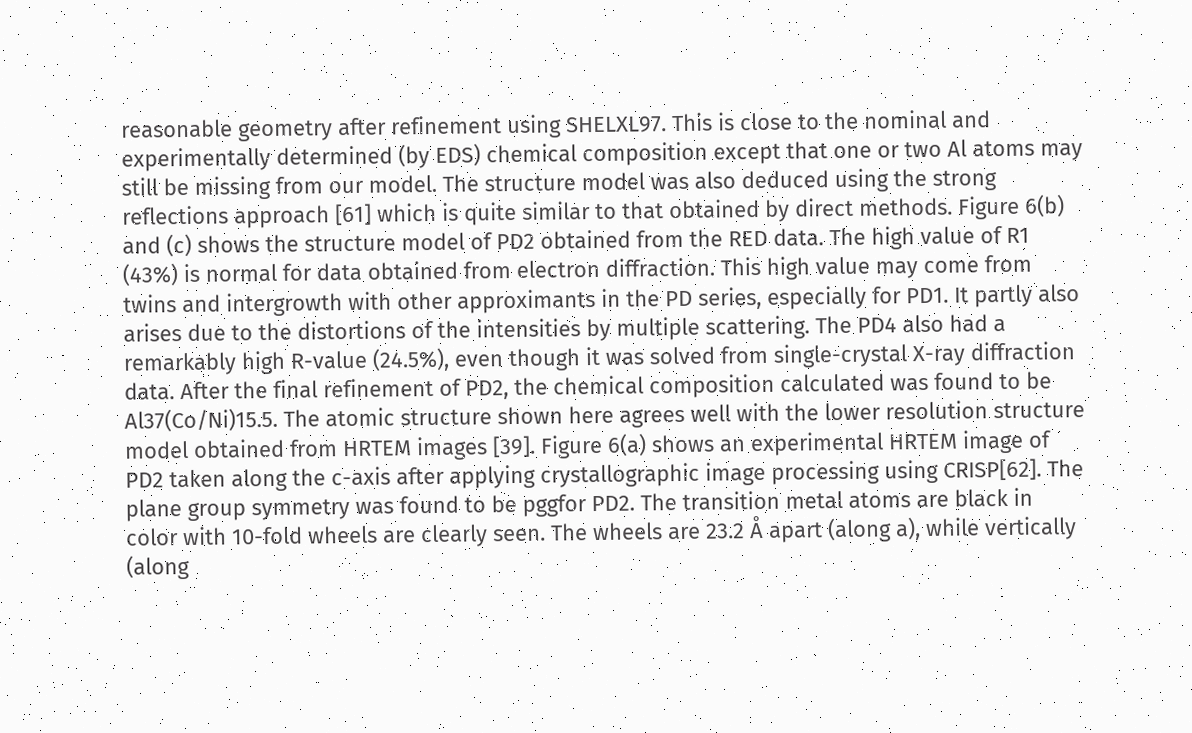reasonable geometry after refinement using SHELXL97. This is close to the nominal and experimentally determined (by EDS) chemical composition except that one or two Al atoms may still be missing from our model. The structure model was also deduced using the strong reflections approach [61] which is quite similar to that obtained by direct methods. Figure 6(b) and (c) shows the structure model of PD2 obtained from the RED data. The high value of R1 (43%) is normal for data obtained from electron diffraction. This high value may come from twins and intergrowth with other approximants in the PD series, especially for PD1. It partly also arises due to the distortions of the intensities by multiple scattering. The PD4 also had a remarkably high R-value (24.5%), even though it was solved from single-crystal X-ray diffraction data. After the final refinement of PD2, the chemical composition calculated was found to be Al37(Co/Ni)15.5. The atomic structure shown here agrees well with the lower resolution structure model obtained from HRTEM images [39]. Figure 6(a) shows an experimental HRTEM image of PD2 taken along the c-axis after applying crystallographic image processing using CRISP[62]. The plane group symmetry was found to be pggfor PD2. The transition metal atoms are black in color with 10-fold wheels are clearly seen. The wheels are 23.2 Å apart (along a), while vertically (along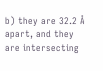b) they are 32.2 Å apart, and they are intersecting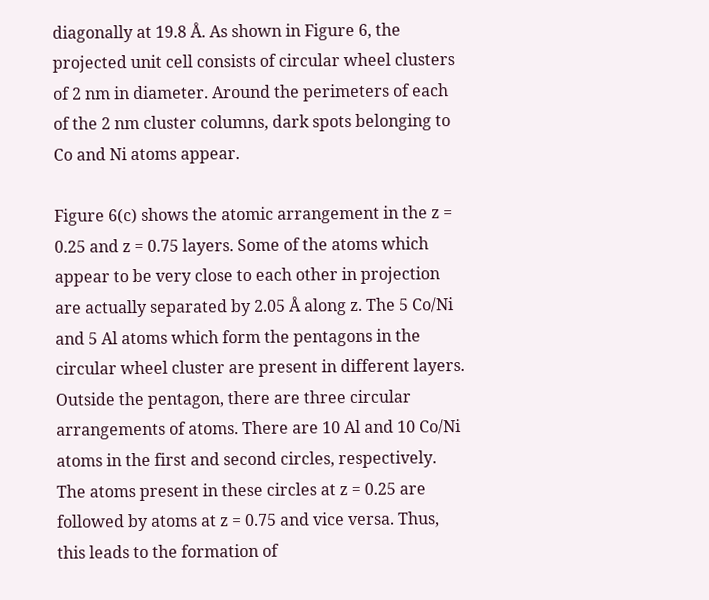diagonally at 19.8 Å. As shown in Figure 6, the projected unit cell consists of circular wheel clusters of 2 nm in diameter. Around the perimeters of each of the 2 nm cluster columns, dark spots belonging to Co and Ni atoms appear.

Figure 6(c) shows the atomic arrangement in the z = 0.25 and z = 0.75 layers. Some of the atoms which appear to be very close to each other in projection are actually separated by 2.05 Å along z. The 5 Co/Ni and 5 Al atoms which form the pentagons in the circular wheel cluster are present in different layers. Outside the pentagon, there are three circular arrangements of atoms. There are 10 Al and 10 Co/Ni atoms in the first and second circles, respectively. The atoms present in these circles at z = 0.25 are followed by atoms at z = 0.75 and vice versa. Thus, this leads to the formation of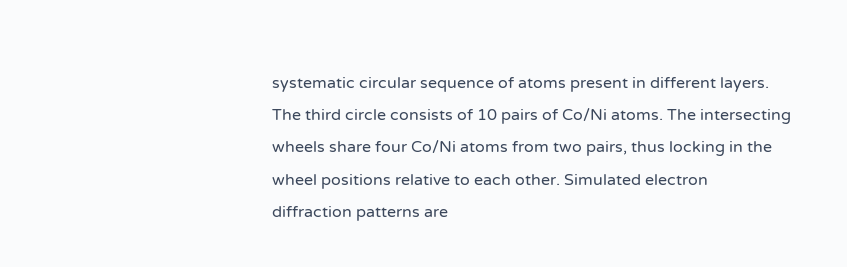systematic circular sequence of atoms present in different layers. The third circle consists of 10 pairs of Co/Ni atoms. The intersecting wheels share four Co/Ni atoms from two pairs, thus locking in the wheel positions relative to each other. Simulated electron diffraction patterns are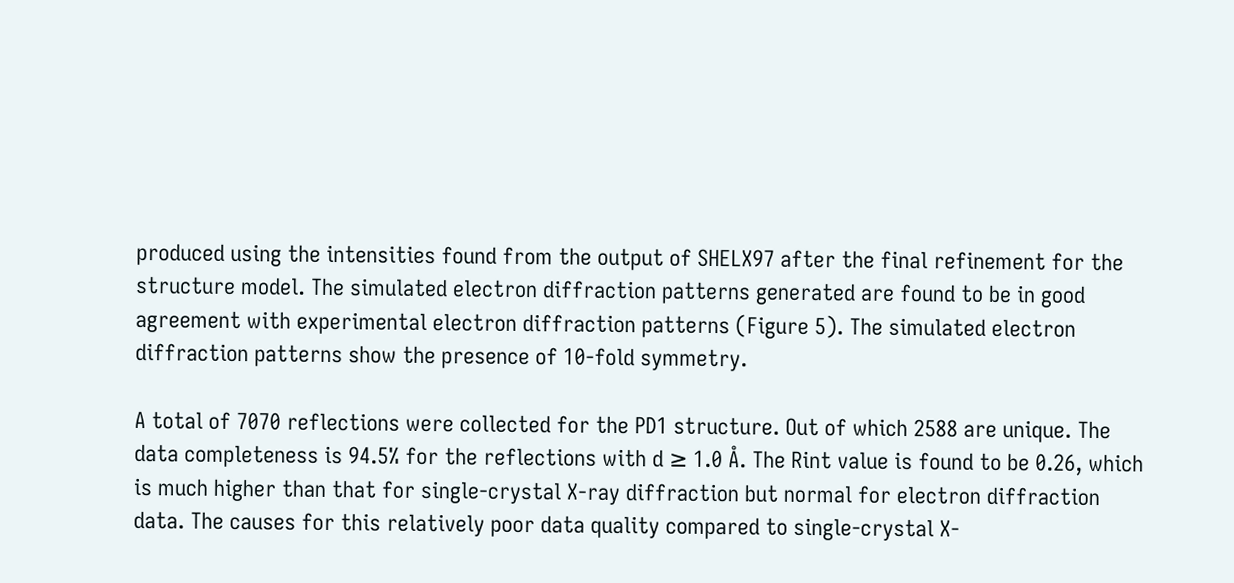produced using the intensities found from the output of SHELX97 after the final refinement for the structure model. The simulated electron diffraction patterns generated are found to be in good agreement with experimental electron diffraction patterns (Figure 5). The simulated electron diffraction patterns show the presence of 10-fold symmetry.

A total of 7070 reflections were collected for the PD1 structure. Out of which 2588 are unique. The data completeness is 94.5% for the reflections with d ≥ 1.0 Å. The Rint value is found to be 0.26, which is much higher than that for single-crystal X-ray diffraction but normal for electron diffraction data. The causes for this relatively poor data quality compared to single-crystal X-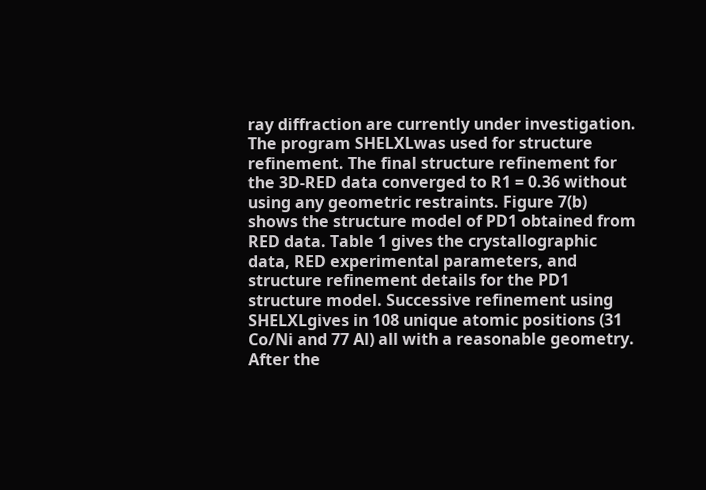ray diffraction are currently under investigation. The program SHELXLwas used for structure refinement. The final structure refinement for the 3D-RED data converged to R1 = 0.36 without using any geometric restraints. Figure 7(b) shows the structure model of PD1 obtained from RED data. Table 1 gives the crystallographic data, RED experimental parameters, and structure refinement details for the PD1 structure model. Successive refinement using SHELXLgives in 108 unique atomic positions (31 Co/Ni and 77 Al) all with a reasonable geometry. After the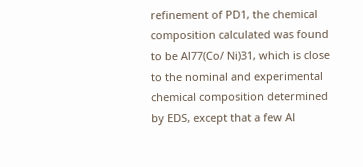refinement of PD1, the chemical composition calculated was found to be Al77(Co/ Ni)31, which is close to the nominal and experimental chemical composition determined by EDS, except that a few Al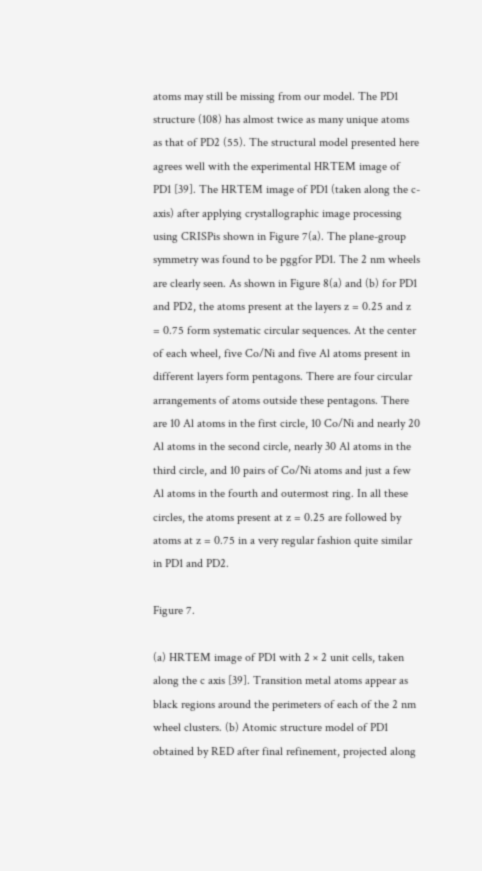atoms may still be missing from our model. The PD1 structure (108) has almost twice as many unique atoms as that of PD2 (55). The structural model presented here agrees well with the experimental HRTEM image of PD1 [39]. The HRTEM image of PD1 (taken along the c-axis) after applying crystallographic image processing using CRISPis shown in Figure 7(a). The plane-group symmetry was found to be pggfor PD1. The 2 nm wheels are clearly seen. As shown in Figure 8(a) and (b) for PD1 and PD2, the atoms present at the layers z = 0.25 and z = 0.75 form systematic circular sequences. At the center of each wheel, five Co/Ni and five Al atoms present in different layers form pentagons. There are four circular arrangements of atoms outside these pentagons. There are 10 Al atoms in the first circle, 10 Co/Ni and nearly 20 Al atoms in the second circle, nearly 30 Al atoms in the third circle, and 10 pairs of Co/Ni atoms and just a few Al atoms in the fourth and outermost ring. In all these circles, the atoms present at z = 0.25 are followed by atoms at z = 0.75 in a very regular fashion quite similar in PD1 and PD2.

Figure 7.

(a) HRTEM image of PD1 with 2 × 2 unit cells, taken along the c axis [39]. Transition metal atoms appear as black regions around the perimeters of each of the 2 nm wheel clusters. (b) Atomic structure model of PD1 obtained by RED after final refinement, projected along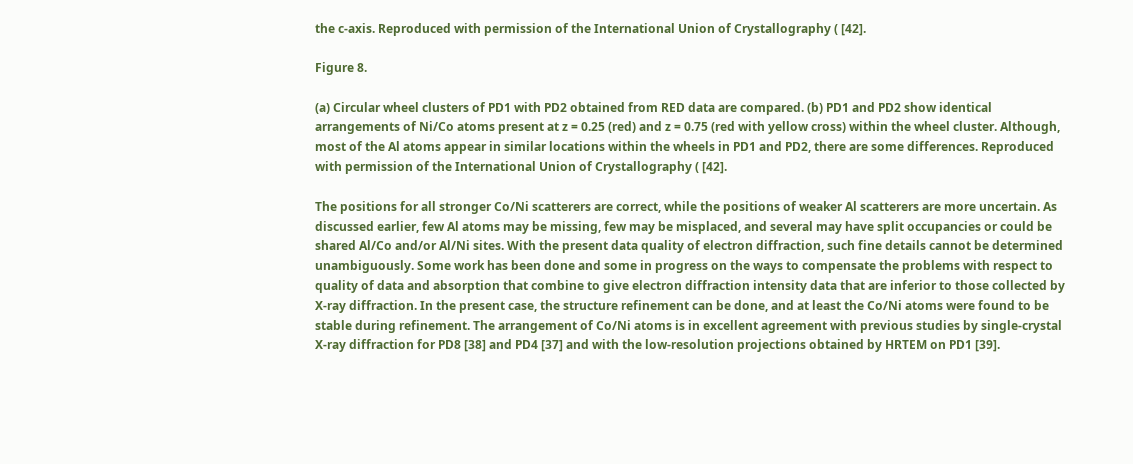the c-axis. Reproduced with permission of the International Union of Crystallography ( [42].

Figure 8.

(a) Circular wheel clusters of PD1 with PD2 obtained from RED data are compared. (b) PD1 and PD2 show identical arrangements of Ni/Co atoms present at z = 0.25 (red) and z = 0.75 (red with yellow cross) within the wheel cluster. Although, most of the Al atoms appear in similar locations within the wheels in PD1 and PD2, there are some differences. Reproduced with permission of the International Union of Crystallography ( [42].

The positions for all stronger Co/Ni scatterers are correct, while the positions of weaker Al scatterers are more uncertain. As discussed earlier, few Al atoms may be missing, few may be misplaced, and several may have split occupancies or could be shared Al/Co and/or Al/Ni sites. With the present data quality of electron diffraction, such fine details cannot be determined unambiguously. Some work has been done and some in progress on the ways to compensate the problems with respect to quality of data and absorption that combine to give electron diffraction intensity data that are inferior to those collected by X-ray diffraction. In the present case, the structure refinement can be done, and at least the Co/Ni atoms were found to be stable during refinement. The arrangement of Co/Ni atoms is in excellent agreement with previous studies by single-crystal X-ray diffraction for PD8 [38] and PD4 [37] and with the low-resolution projections obtained by HRTEM on PD1 [39].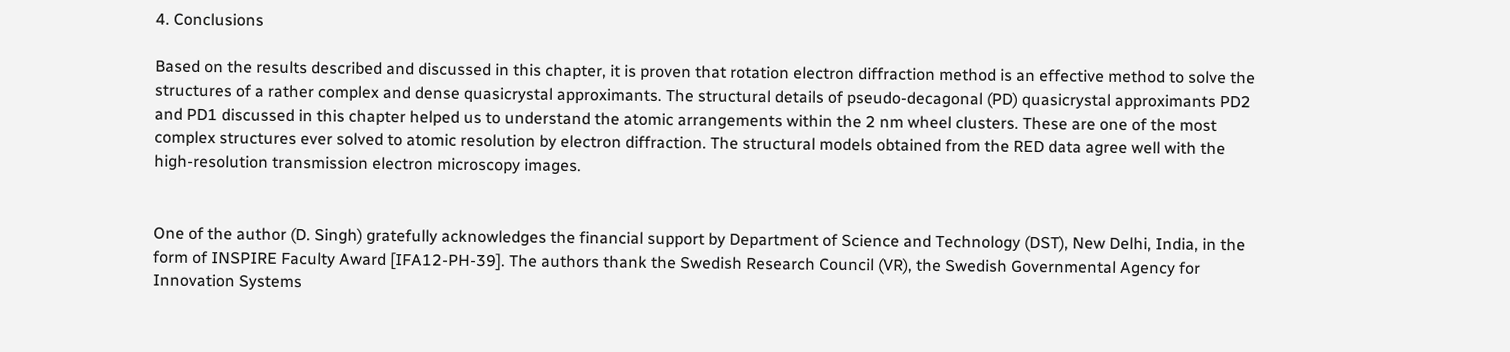4. Conclusions

Based on the results described and discussed in this chapter, it is proven that rotation electron diffraction method is an effective method to solve the structures of a rather complex and dense quasicrystal approximants. The structural details of pseudo-decagonal (PD) quasicrystal approximants PD2 and PD1 discussed in this chapter helped us to understand the atomic arrangements within the 2 nm wheel clusters. These are one of the most complex structures ever solved to atomic resolution by electron diffraction. The structural models obtained from the RED data agree well with the high-resolution transmission electron microscopy images.


One of the author (D. Singh) gratefully acknowledges the financial support by Department of Science and Technology (DST), New Delhi, India, in the form of INSPIRE Faculty Award [IFA12-PH-39]. The authors thank the Swedish Research Council (VR), the Swedish Governmental Agency for Innovation Systems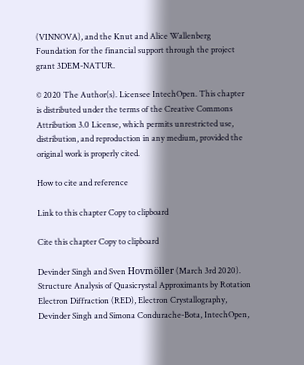(VINNOVA), and the Knut and Alice Wallenberg Foundation for the financial support through the project grant 3DEM-NATUR.

© 2020 The Author(s). Licensee IntechOpen. This chapter is distributed under the terms of the Creative Commons Attribution 3.0 License, which permits unrestricted use, distribution, and reproduction in any medium, provided the original work is properly cited.

How to cite and reference

Link to this chapter Copy to clipboard

Cite this chapter Copy to clipboard

Devinder Singh and Sven Hovmöller (March 3rd 2020). Structure Analysis of Quasicrystal Approximants by Rotation Electron Diffraction (RED), Electron Crystallography, Devinder Singh and Simona Condurache-Bota, IntechOpen,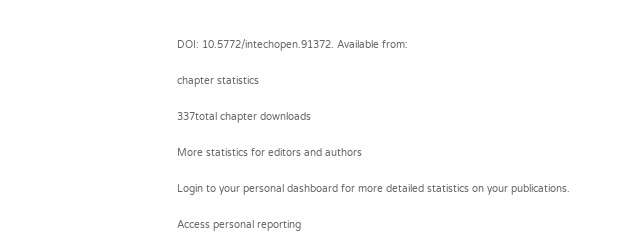DOI: 10.5772/intechopen.91372. Available from:

chapter statistics

337total chapter downloads

More statistics for editors and authors

Login to your personal dashboard for more detailed statistics on your publications.

Access personal reporting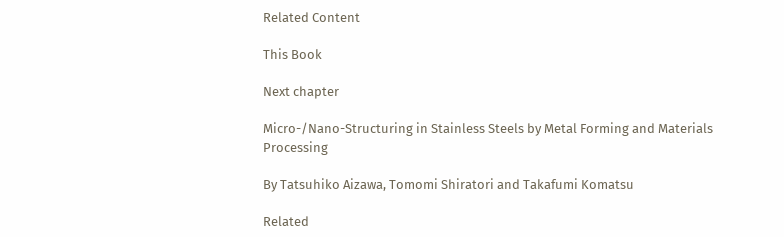Related Content

This Book

Next chapter

Micro-/Nano-Structuring in Stainless Steels by Metal Forming and Materials Processing

By Tatsuhiko Aizawa, Tomomi Shiratori and Takafumi Komatsu

Related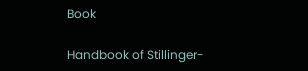Book

Handbook of Stillinger-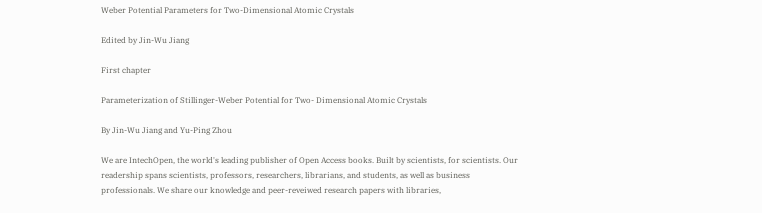Weber Potential Parameters for Two-Dimensional Atomic Crystals

Edited by Jin-Wu Jiang

First chapter

Parameterization of Stillinger-Weber Potential for Two- Dimensional Atomic Crystals

By Jin-Wu Jiang and Yu-Ping Zhou

We are IntechOpen, the world's leading publisher of Open Access books. Built by scientists, for scientists. Our readership spans scientists, professors, researchers, librarians, and students, as well as business professionals. We share our knowledge and peer-reveiwed research papers with libraries,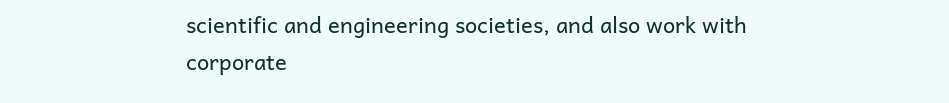scientific and engineering societies, and also work with corporate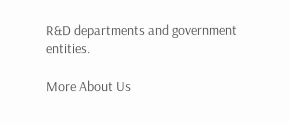R&D departments and government entities.

More About Us